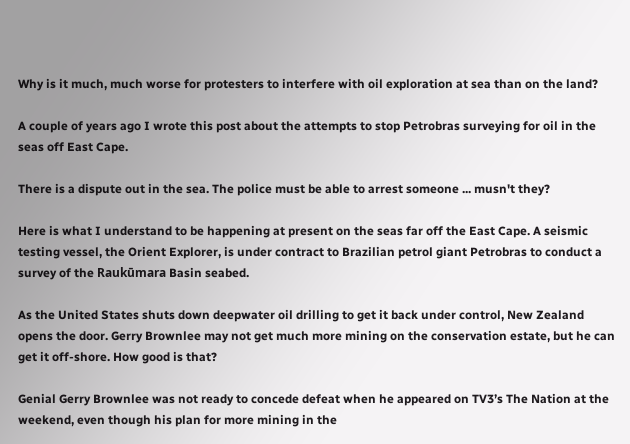Why is it much, much worse for protesters to interfere with oil exploration at sea than on the land?

A couple of years ago I wrote this post about the attempts to stop Petrobras surveying for oil in the seas off East Cape.

There is a dispute out in the sea. The police must be able to arrest someone ... musn't they?

Here is what I understand to be happening at present on the seas far off the East Cape. A seismic testing vessel, the Orient Explorer, is under contract to Brazilian petrol giant Petrobras to conduct a survey of the Raukūmara Basin seabed.

As the United States shuts down deepwater oil drilling to get it back under control, New Zealand opens the door. Gerry Brownlee may not get much more mining on the conservation estate, but he can get it off-shore. How good is that?

Genial Gerry Brownlee was not ready to concede defeat when he appeared on TV3’s The Nation at the weekend, even though his plan for more mining in the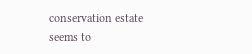conservation estate seems to